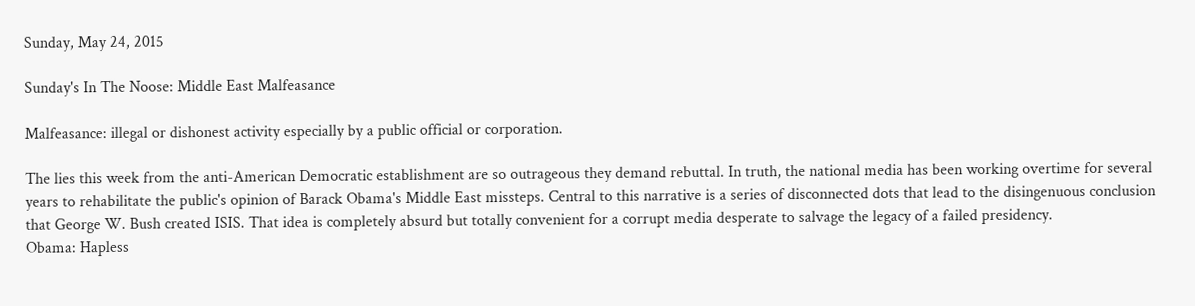Sunday, May 24, 2015

Sunday's In The Noose: Middle East Malfeasance

Malfeasance: illegal or dishonest activity especially by a public official or corporation.

The lies this week from the anti-American Democratic establishment are so outrageous they demand rebuttal. In truth, the national media has been working overtime for several years to rehabilitate the public's opinion of Barack Obama's Middle East missteps. Central to this narrative is a series of disconnected dots that lead to the disingenuous conclusion that George W. Bush created ISIS. That idea is completely absurd but totally convenient for a corrupt media desperate to salvage the legacy of a failed presidency.
Obama: Hapless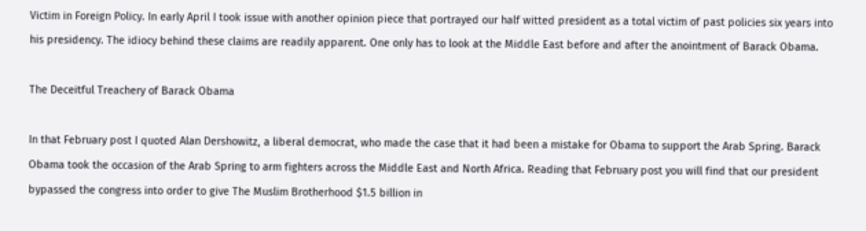Victim in Foreign Policy. In early April I took issue with another opinion piece that portrayed our half witted president as a total victim of past policies six years into his presidency. The idiocy behind these claims are readily apparent. One only has to look at the Middle East before and after the anointment of Barack Obama.

The Deceitful Treachery of Barack Obama

In that February post I quoted Alan Dershowitz, a liberal democrat, who made the case that it had been a mistake for Obama to support the Arab Spring. Barack Obama took the occasion of the Arab Spring to arm fighters across the Middle East and North Africa. Reading that February post you will find that our president bypassed the congress into order to give The Muslim Brotherhood $1.5 billion in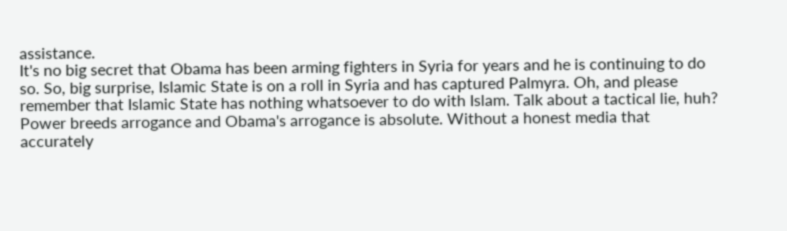assistance.
It's no big secret that Obama has been arming fighters in Syria for years and he is continuing to do so. So, big surprise, Islamic State is on a roll in Syria and has captured Palmyra. Oh, and please remember that Islamic State has nothing whatsoever to do with Islam. Talk about a tactical lie, huh?
Power breeds arrogance and Obama's arrogance is absolute. Without a honest media that accurately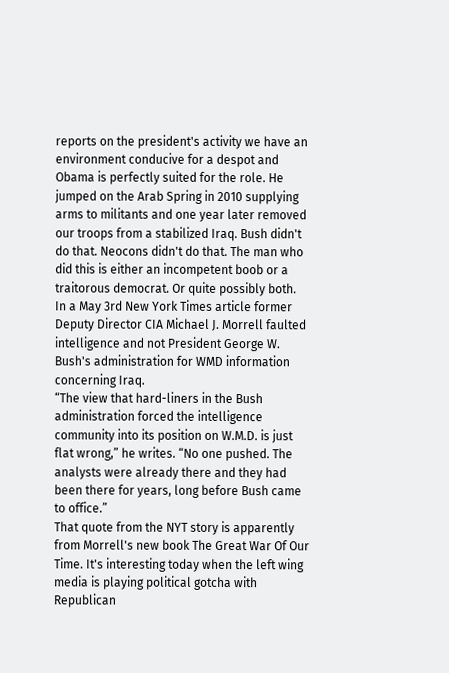reports on the president's activity we have an environment conducive for a despot and Obama is perfectly suited for the role. He jumped on the Arab Spring in 2010 supplying arms to militants and one year later removed our troops from a stabilized Iraq. Bush didn't do that. Neocons didn't do that. The man who did this is either an incompetent boob or a traitorous democrat. Or quite possibly both.
In a May 3rd New York Times article former Deputy Director CIA Michael J. Morrell faulted intelligence and not President George W. Bush's administration for WMD information concerning Iraq.
“The view that hard-liners in the Bush administration forced the intelligence community into its position on W.M.D. is just flat wrong,” he writes. “No one pushed. The analysts were already there and they had been there for years, long before Bush came to office.”
That quote from the NYT story is apparently from Morrell's new book The Great War Of Our Time. It's interesting today when the left wing media is playing political gotcha with Republican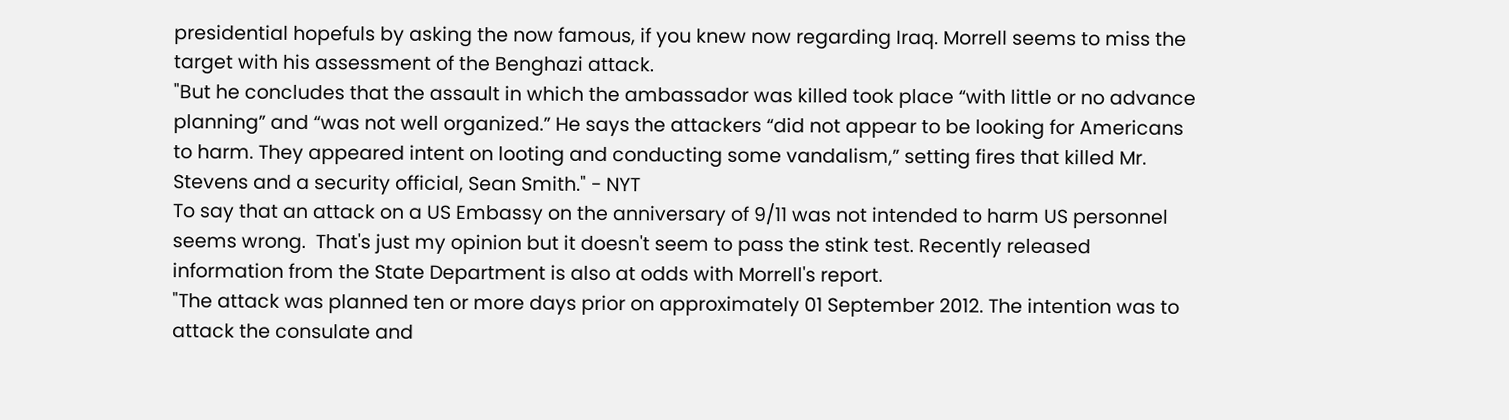presidential hopefuls by asking the now famous, if you knew now regarding Iraq. Morrell seems to miss the target with his assessment of the Benghazi attack.
"But he concludes that the assault in which the ambassador was killed took place “with little or no advance planning” and “was not well organized.” He says the attackers “did not appear to be looking for Americans to harm. They appeared intent on looting and conducting some vandalism,” setting fires that killed Mr. Stevens and a security official, Sean Smith." - NYT
To say that an attack on a US Embassy on the anniversary of 9/11 was not intended to harm US personnel seems wrong.  That's just my opinion but it doesn't seem to pass the stink test. Recently released information from the State Department is also at odds with Morrell's report.
"The attack was planned ten or more days prior on approximately 01 September 2012. The intention was to attack the consulate and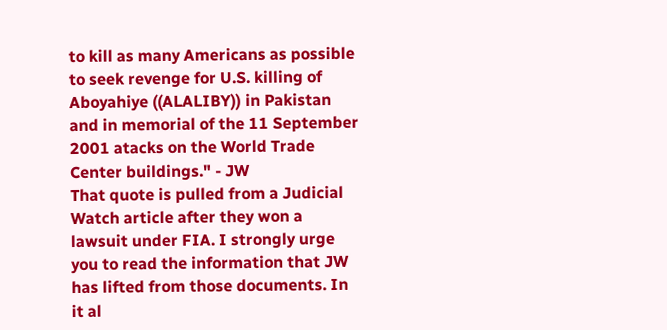to kill as many Americans as possible to seek revenge for U.S. killing of Aboyahiye ((ALALIBY)) in Pakistan and in memorial of the 11 September 2001 atacks on the World Trade Center buildings." - JW
That quote is pulled from a Judicial Watch article after they won a lawsuit under FIA. I strongly urge you to read the information that JW has lifted from those documents. In it al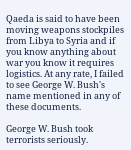Qaeda is said to have been moving weapons stockpiles from Libya to Syria and if you know anything about war you know it requires logistics. At any rate, I failed to see George W. Bush's name mentioned in any of these documents.

George W. Bush took terrorists seriously.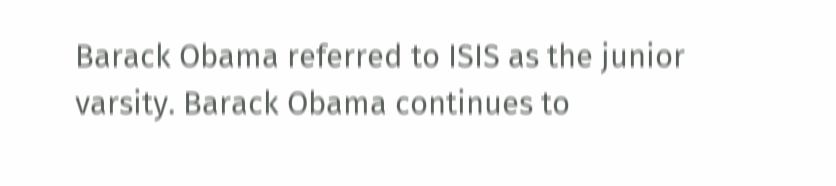Barack Obama referred to ISIS as the junior varsity. Barack Obama continues to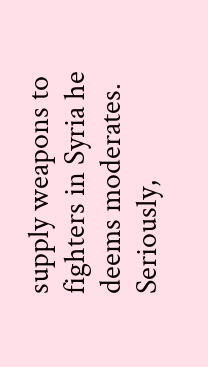supply weapons to fighters in Syria he deems moderates.  Seriously,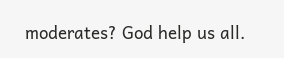moderates? God help us all.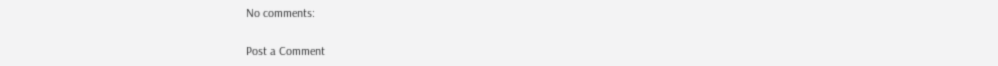No comments:

Post a Comment